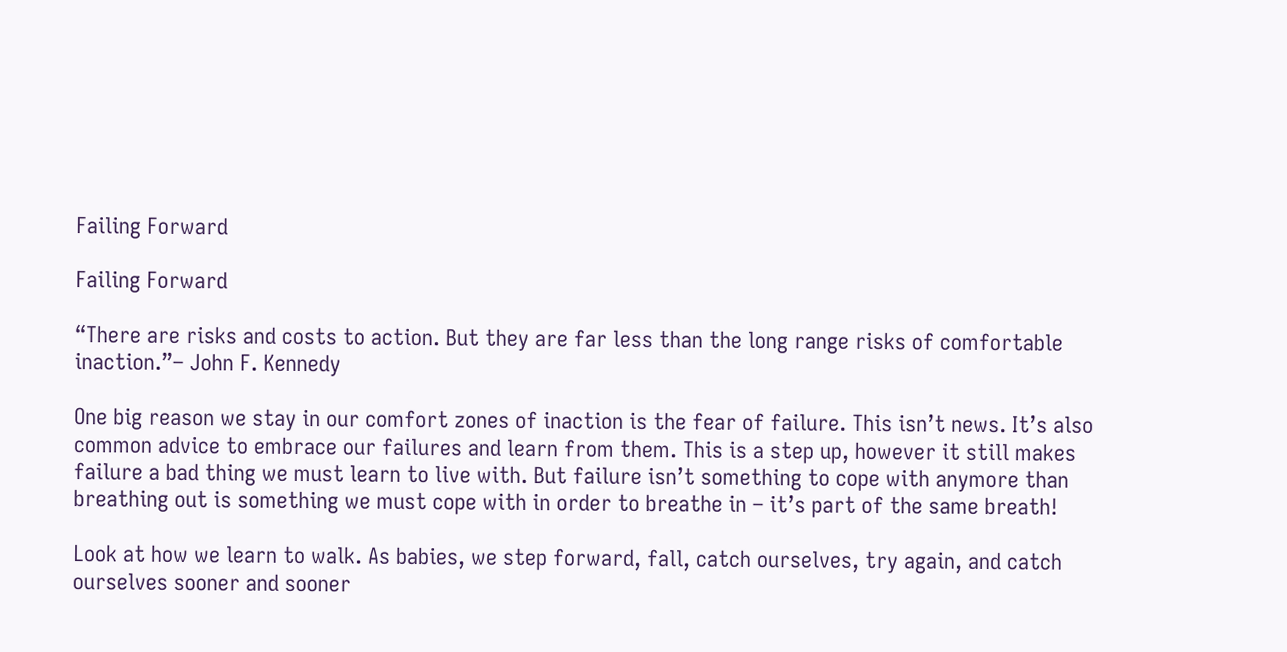Failing Forward

Failing Forward

“There are risks and costs to action. But they are far less than the long range risks of comfortable inaction.”– John F. Kennedy

One big reason we stay in our comfort zones of inaction is the fear of failure. This isn’t news. It’s also common advice to embrace our failures and learn from them. This is a step up, however it still makes failure a bad thing we must learn to live with. But failure isn’t something to cope with anymore than breathing out is something we must cope with in order to breathe in – it’s part of the same breath!

Look at how we learn to walk. As babies, we step forward, fall, catch ourselves, try again, and catch ourselves sooner and sooner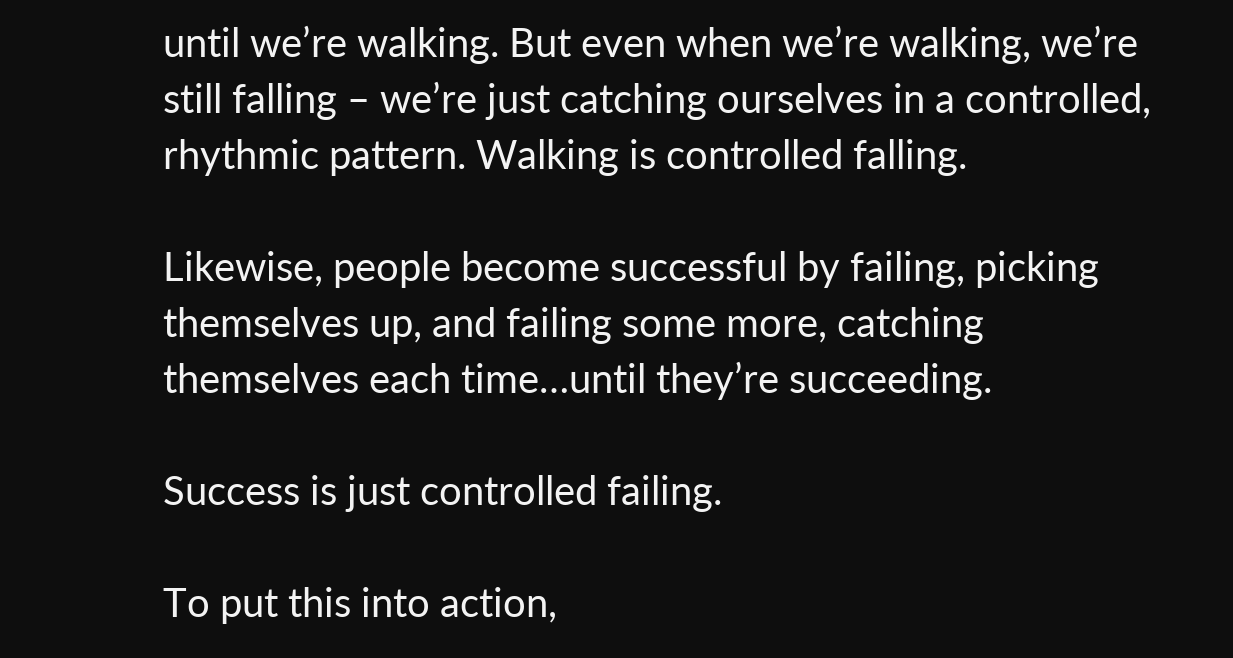until we’re walking. But even when we’re walking, we’re still falling – we’re just catching ourselves in a controlled, rhythmic pattern. Walking is controlled falling.

Likewise, people become successful by failing, picking themselves up, and failing some more, catching themselves each time…until they’re succeeding.

Success is just controlled failing.

To put this into action,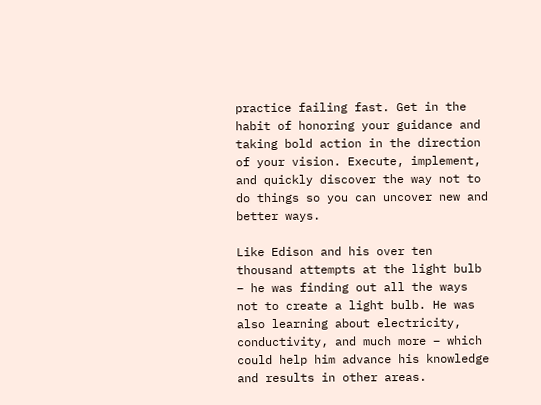practice failing fast. Get in the habit of honoring your guidance and taking bold action in the direction of your vision. Execute, implement, and quickly discover the way not to do things so you can uncover new and better ways.

Like Edison and his over ten thousand attempts at the light bulb – he was finding out all the ways not to create a light bulb. He was also learning about electricity, conductivity, and much more – which could help him advance his knowledge and results in other areas.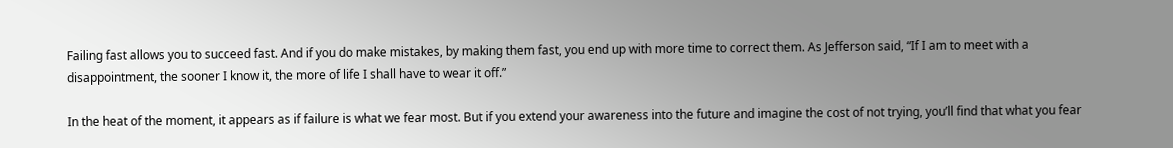Failing fast allows you to succeed fast. And if you do make mistakes, by making them fast, you end up with more time to correct them. As Jefferson said, “If I am to meet with a disappointment, the sooner I know it, the more of life I shall have to wear it off.”

In the heat of the moment, it appears as if failure is what we fear most. But if you extend your awareness into the future and imagine the cost of not trying, you’ll find that what you fear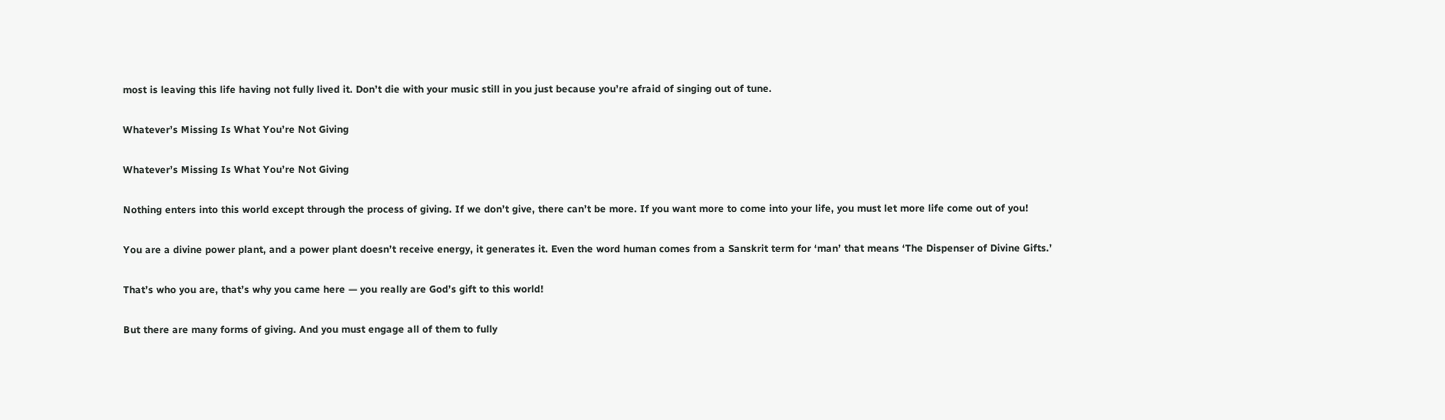most is leaving this life having not fully lived it. Don’t die with your music still in you just because you’re afraid of singing out of tune.

Whatever’s Missing Is What You’re Not Giving

Whatever’s Missing Is What You’re Not Giving

Nothing enters into this world except through the process of giving. If we don’t give, there can’t be more. If you want more to come into your life, you must let more life come out of you!

You are a divine power plant, and a power plant doesn’t receive energy, it generates it. Even the word human comes from a Sanskrit term for ‘man’ that means ‘The Dispenser of Divine Gifts.’

That’s who you are, that’s why you came here — you really are God’s gift to this world!

But there are many forms of giving. And you must engage all of them to fully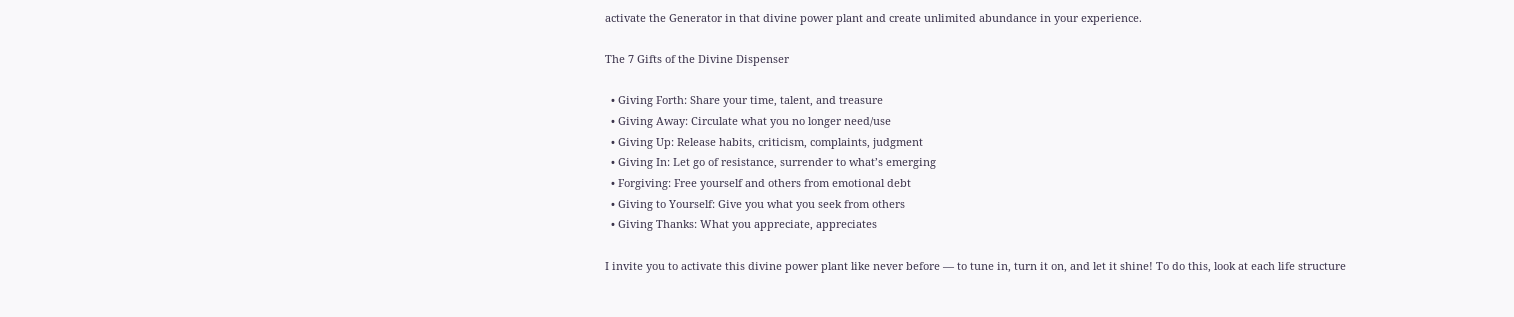activate the Generator in that divine power plant and create unlimited abundance in your experience.

The 7 Gifts of the Divine Dispenser

  • Giving Forth: Share your time, talent, and treasure
  • Giving Away: Circulate what you no longer need/use
  • Giving Up: Release habits, criticism, complaints, judgment
  • Giving In: Let go of resistance, surrender to what’s emerging
  • Forgiving: Free yourself and others from emotional debt
  • Giving to Yourself: Give you what you seek from others
  • Giving Thanks: What you appreciate, appreciates

I invite you to activate this divine power plant like never before — to tune in, turn it on, and let it shine! To do this, look at each life structure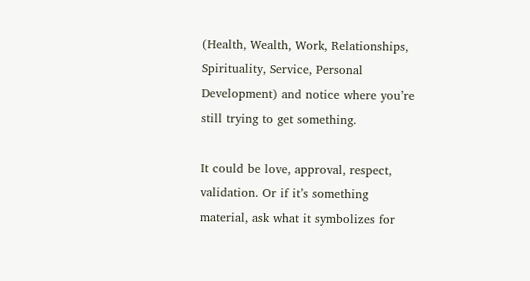(Health, Wealth, Work, Relationships, Spirituality, Service, Personal Development) and notice where you’re still trying to get something.

It could be love, approval, respect, validation. Or if it’s something material, ask what it symbolizes for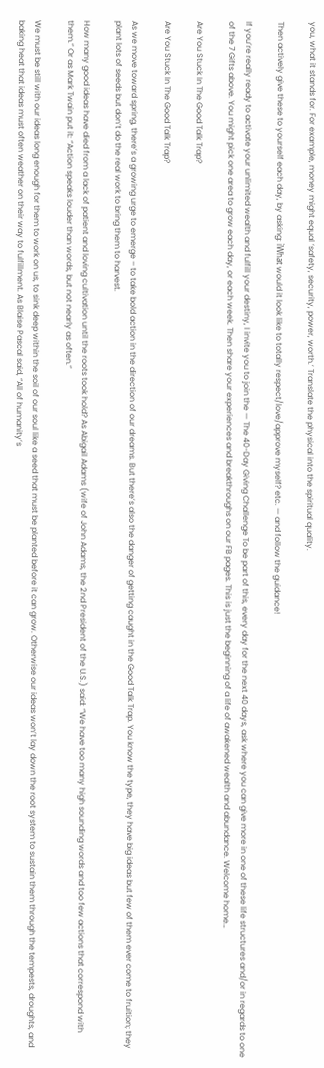you, what it stands for. For example, money might equal ‘safety, security, power, worth.’ Translate the physical into the spiritual quality.

Then actively give these to yourself each day, by asking: ìWhat would it look like to totally respect/love/approve myself? etc. — and follow the guidance!

If you’re really ready to activate your unlimited wealth and fulfill your destiny, I invite you to join the — The 40-Day Giving Challenge To be part of this, every day for the next 40 days, ask where you can give more in one of these life structures and/or in regards to one of the 7 Gifts above. You might pick one area to grow each day, or each week. Then share your experiences and breakthroughs on our FB pages. This is just the beginning of a life of awakened wealth and abundance. Welcome home…

Are You Stuck In The Good Talk Trap?

Are You Stuck In The Good Talk Trap?

As we move toward spring, there’s a growing urge to emerge – to take bold action in the direction of our dreams. But there’s also the danger of getting caught in the Good Talk Trap. You know the type, they have big ideas but few of them ever come to fruition; they plant lots of seeds but don’t do the real work to bring them to harvest.

How many good ideas have died from a lack of patient and loving cultivation until the roots took hold? As Abigail Adams (wife of John Adams, the 2nd President of the U.S.) said: “We have too many high sounding words and too few actions that correspond with them.” Or as Mark Twain put it: “Action speaks louder than words, but not nearly as often.”

We must be still with our ideas long enough for them to work on us, to sink deep within the soil of our soul like a seed that must be planted before it can grow. Otherwise our ideas won’t lay down the root system to sustain them through the tempests, droughts, and baking heat that ideas must often weather on their way to fulfillment. As Blaise Pascal said, “All of humanity’s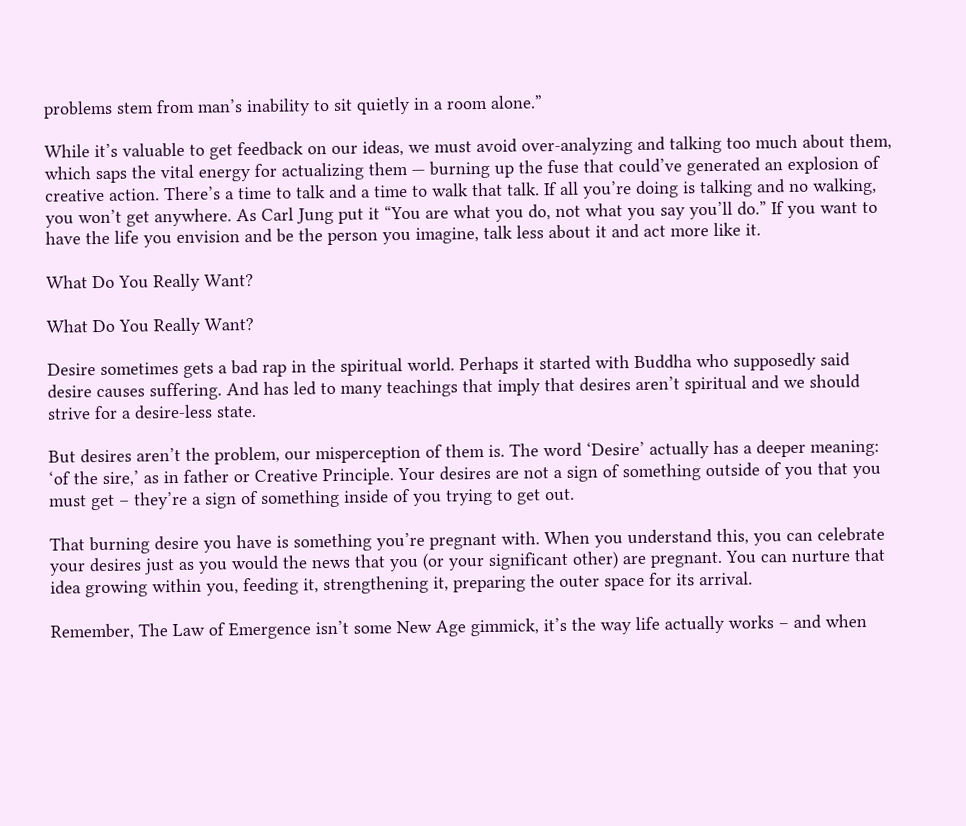problems stem from man’s inability to sit quietly in a room alone.”

While it’s valuable to get feedback on our ideas, we must avoid over-analyzing and talking too much about them, which saps the vital energy for actualizing them — burning up the fuse that could’ve generated an explosion of creative action. There’s a time to talk and a time to walk that talk. If all you’re doing is talking and no walking, you won’t get anywhere. As Carl Jung put it “You are what you do, not what you say you’ll do.” If you want to have the life you envision and be the person you imagine, talk less about it and act more like it.

What Do You Really Want?

What Do You Really Want?

Desire sometimes gets a bad rap in the spiritual world. Perhaps it started with Buddha who supposedly said desire causes suffering. And has led to many teachings that imply that desires aren’t spiritual and we should strive for a desire-less state.

But desires aren’t the problem, our misperception of them is. The word ‘Desire’ actually has a deeper meaning: ‘of the sire,’ as in father or Creative Principle. Your desires are not a sign of something outside of you that you must get – they’re a sign of something inside of you trying to get out.

That burning desire you have is something you’re pregnant with. When you understand this, you can celebrate your desires just as you would the news that you (or your significant other) are pregnant. You can nurture that idea growing within you, feeding it, strengthening it, preparing the outer space for its arrival.

Remember, The Law of Emergence isn’t some New Age gimmick, it’s the way life actually works – and when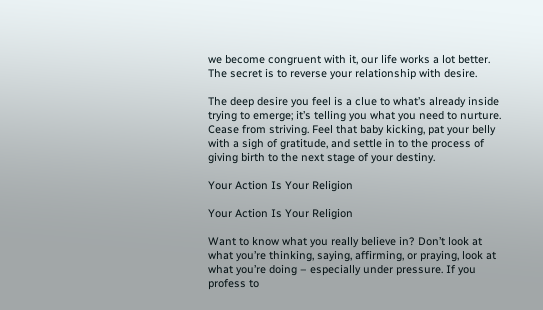we become congruent with it, our life works a lot better. The secret is to reverse your relationship with desire.

The deep desire you feel is a clue to what’s already inside trying to emerge; it’s telling you what you need to nurture. Cease from striving. Feel that baby kicking, pat your belly with a sigh of gratitude, and settle in to the process of giving birth to the next stage of your destiny.

Your Action Is Your Religion

Your Action Is Your Religion

Want to know what you really believe in? Don’t look at what you’re thinking, saying, affirming, or praying, look at what you’re doing – especially under pressure. If you profess to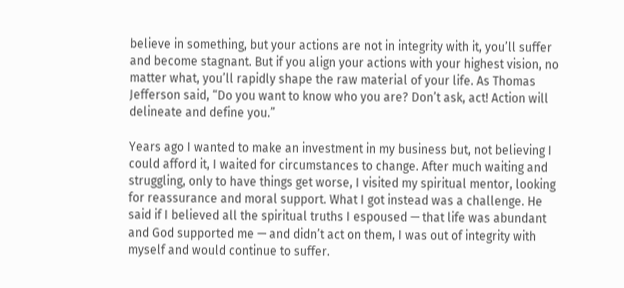believe in something, but your actions are not in integrity with it, you’ll suffer and become stagnant. But if you align your actions with your highest vision, no matter what, you’ll rapidly shape the raw material of your life. As Thomas Jefferson said, “Do you want to know who you are? Don’t ask, act! Action will delineate and define you.”

Years ago I wanted to make an investment in my business but, not believing I could afford it, I waited for circumstances to change. After much waiting and struggling, only to have things get worse, I visited my spiritual mentor, looking for reassurance and moral support. What I got instead was a challenge. He said if I believed all the spiritual truths I espoused — that life was abundant and God supported me — and didn’t act on them, I was out of integrity with myself and would continue to suffer.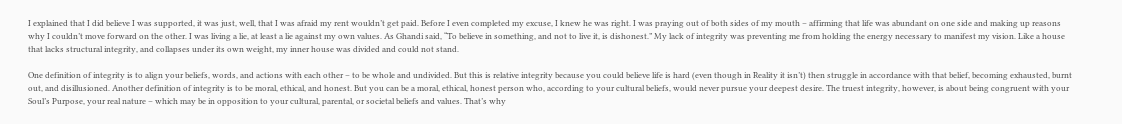I explained that I did believe I was supported, it was just, well, that I was afraid my rent wouldn’t get paid. Before I even completed my excuse, I knew he was right. I was praying out of both sides of my mouth – affirming that life was abundant on one side and making up reasons why I couldn’t move forward on the other. I was living a lie, at least a lie against my own values. As Ghandi said, “To believe in something, and not to live it, is dishonest.” My lack of integrity was preventing me from holding the energy necessary to manifest my vision. Like a house that lacks structural integrity, and collapses under its own weight, my inner house was divided and could not stand.

One definition of integrity is to align your beliefs, words, and actions with each other – to be whole and undivided. But this is relative integrity because you could believe life is hard (even though in Reality it isn’t) then struggle in accordance with that belief, becoming exhausted, burnt out, and disillusioned. Another definition of integrity is to be moral, ethical, and honest. But you can be a moral, ethical, honest person who, according to your cultural beliefs, would never pursue your deepest desire. The truest integrity, however, is about being congruent with your Soul’s Purpose, your real nature – which may be in opposition to your cultural, parental, or societal beliefs and values. That’s why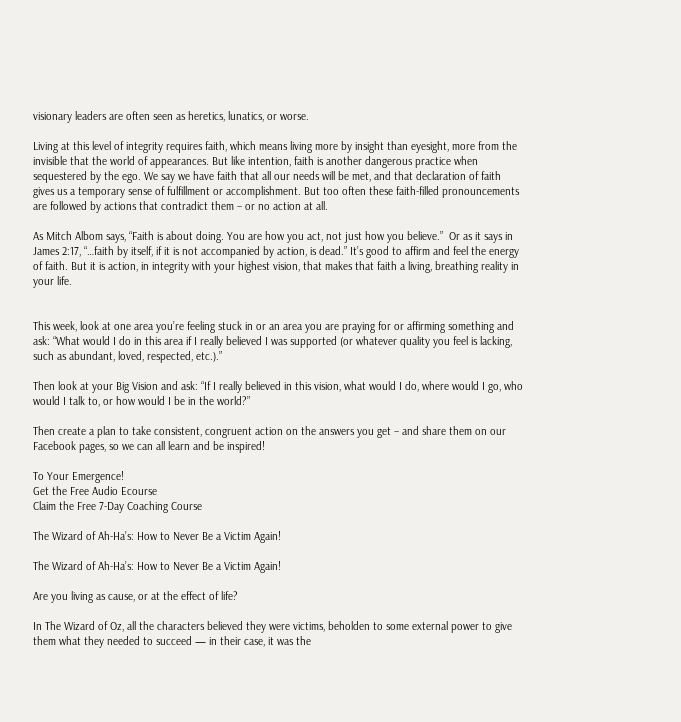visionary leaders are often seen as heretics, lunatics, or worse.

Living at this level of integrity requires faith, which means living more by insight than eyesight, more from the invisible that the world of appearances. But like intention, faith is another dangerous practice when sequestered by the ego. We say we have faith that all our needs will be met, and that declaration of faith gives us a temporary sense of fulfillment or accomplishment. But too often these faith-filled pronouncements are followed by actions that contradict them – or no action at all.

As Mitch Albom says, “Faith is about doing. You are how you act, not just how you believe.”  Or as it says in James 2:17, “…faith by itself, if it is not accompanied by action, is dead.” It’s good to affirm and feel the energy of faith. But it is action, in integrity with your highest vision, that makes that faith a living, breathing reality in your life.


This week, look at one area you’re feeling stuck in or an area you are praying for or affirming something and ask: “What would I do in this area if I really believed I was supported (or whatever quality you feel is lacking, such as abundant, loved, respected, etc.).”

Then look at your Big Vision and ask: “If I really believed in this vision, what would I do, where would I go, who would I talk to, or how would I be in the world?”

Then create a plan to take consistent, congruent action on the answers you get – and share them on our Facebook pages, so we can all learn and be inspired!

To Your Emergence!
Get the Free Audio Ecourse
Claim the Free 7-Day Coaching Course

The Wizard of Ah-Ha’s: How to Never Be a Victim Again!

The Wizard of Ah-Ha’s: How to Never Be a Victim Again!

Are you living as cause, or at the effect of life?

In The Wizard of Oz, all the characters believed they were victims, beholden to some external power to give them what they needed to succeed — in their case, it was the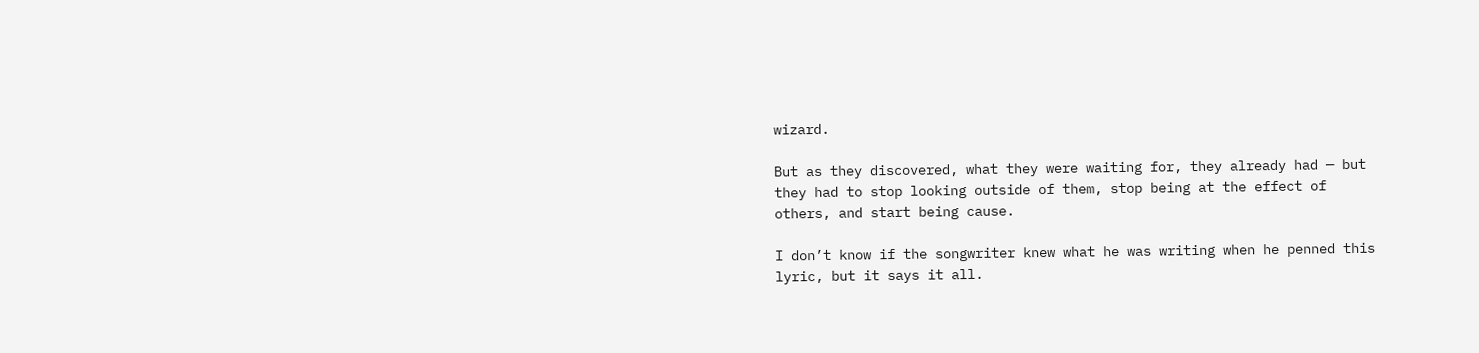wizard.

But as they discovered, what they were waiting for, they already had — but they had to stop looking outside of them, stop being at the effect of others, and start being cause.

I don’t know if the songwriter knew what he was writing when he penned this lyric, but it says it all.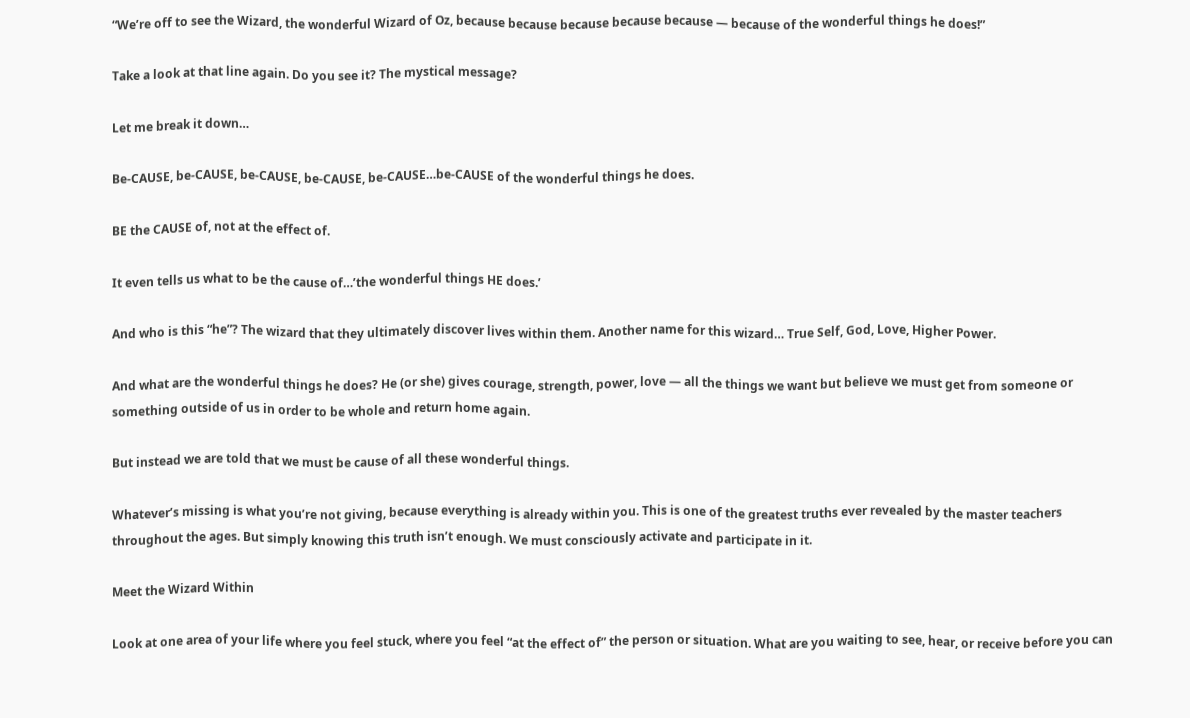“We’re off to see the Wizard, the wonderful Wizard of Oz, because because because because because — because of the wonderful things he does!”

Take a look at that line again. Do you see it? The mystical message?

Let me break it down…

Be-CAUSE, be-CAUSE, be-CAUSE, be-CAUSE, be-CAUSE…be-CAUSE of the wonderful things he does.

BE the CAUSE of, not at the effect of.

It even tells us what to be the cause of…’the wonderful things HE does.’

And who is this “he”? The wizard that they ultimately discover lives within them. Another name for this wizard… True Self, God, Love, Higher Power.

And what are the wonderful things he does? He (or she) gives courage, strength, power, love — all the things we want but believe we must get from someone or something outside of us in order to be whole and return home again.

But instead we are told that we must be cause of all these wonderful things.

Whatever’s missing is what you’re not giving, because everything is already within you. This is one of the greatest truths ever revealed by the master teachers throughout the ages. But simply knowing this truth isn’t enough. We must consciously activate and participate in it.

Meet the Wizard Within

Look at one area of your life where you feel stuck, where you feel “at the effect of” the person or situation. What are you waiting to see, hear, or receive before you can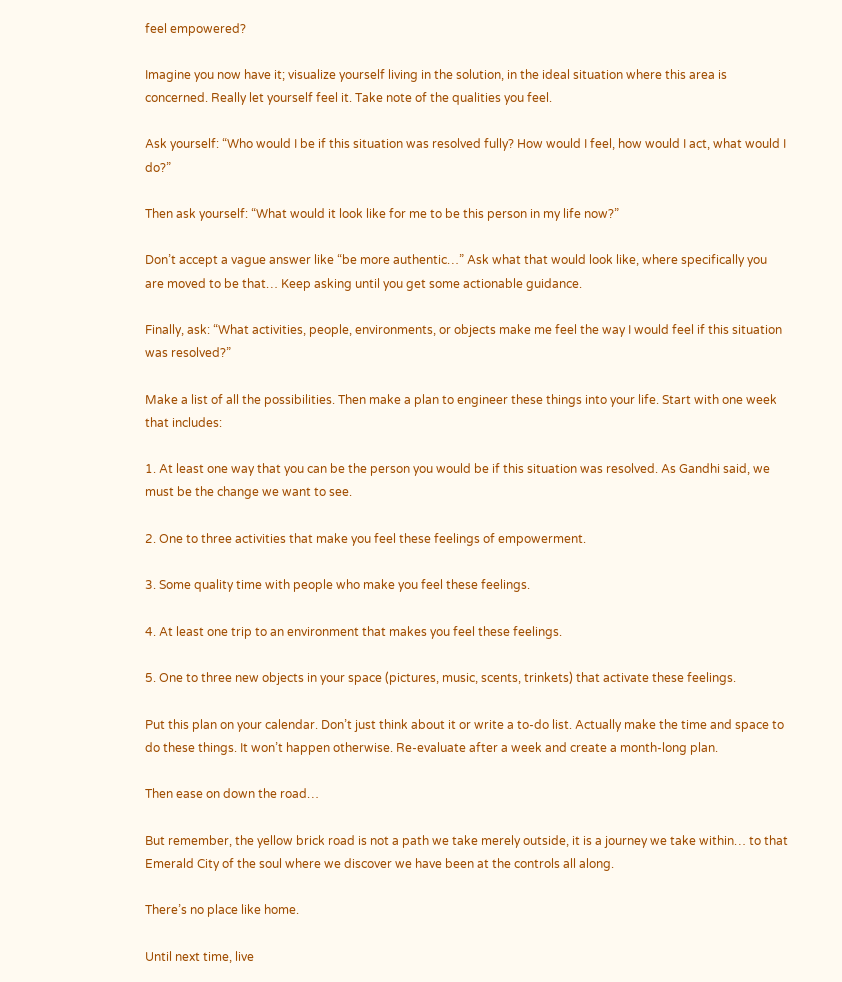feel empowered?

Imagine you now have it; visualize yourself living in the solution, in the ideal situation where this area is concerned. Really let yourself feel it. Take note of the qualities you feel.

Ask yourself: “Who would I be if this situation was resolved fully? How would I feel, how would I act, what would I do?”

Then ask yourself: “What would it look like for me to be this person in my life now?”

Don’t accept a vague answer like “be more authentic…” Ask what that would look like, where specifically you are moved to be that… Keep asking until you get some actionable guidance.

Finally, ask: “What activities, people, environments, or objects make me feel the way I would feel if this situation was resolved?”

Make a list of all the possibilities. Then make a plan to engineer these things into your life. Start with one week that includes:

1. At least one way that you can be the person you would be if this situation was resolved. As Gandhi said, we must be the change we want to see.

2. One to three activities that make you feel these feelings of empowerment.

3. Some quality time with people who make you feel these feelings.

4. At least one trip to an environment that makes you feel these feelings.

5. One to three new objects in your space (pictures, music, scents, trinkets) that activate these feelings.

Put this plan on your calendar. Don’t just think about it or write a to-do list. Actually make the time and space to do these things. It won’t happen otherwise. Re-evaluate after a week and create a month-long plan.

Then ease on down the road…

But remember, the yellow brick road is not a path we take merely outside, it is a journey we take within… to that Emerald City of the soul where we discover we have been at the controls all along.

There’s no place like home.

Until next time, live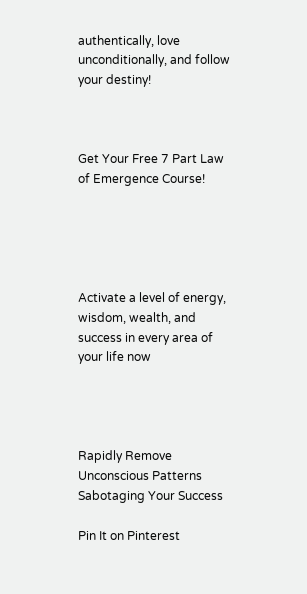authentically, love unconditionally, and follow your destiny!



Get Your Free 7 Part Law of Emergence Course!





Activate a level of energy, wisdom, wealth, and success in every area of your life now




Rapidly Remove Unconscious Patterns Sabotaging Your Success

Pin It on Pinterest